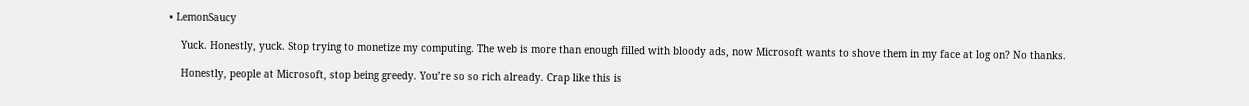• LemonSaucy

    Yuck. Honestly, yuck. Stop trying to monetize my computing. The web is more than enough filled with bloody ads, now Microsoft wants to shove them in my face at log on? No thanks.

    Honestly, people at Microsoft, stop being greedy. You’re so so rich already. Crap like this is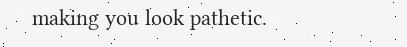making you look pathetic.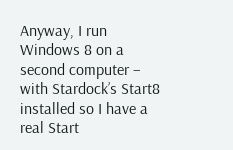Anyway, I run Windows 8 on a second computer – with Stardock’s Start8 installed so I have a real Start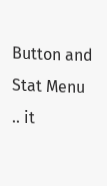Button and Stat Menu .. it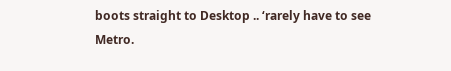boots straight to Desktop .. ‘rarely have to see Metro.